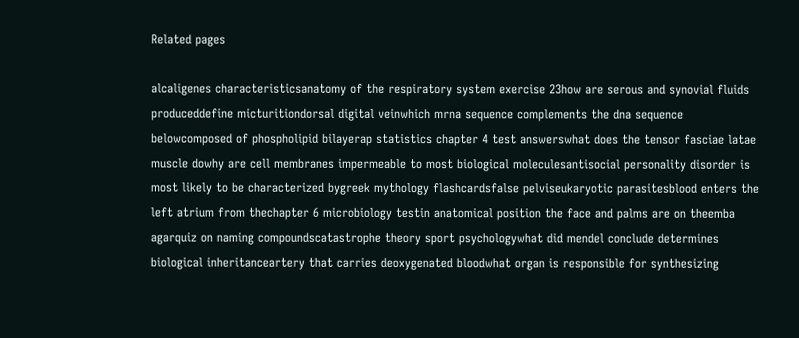Related pages

alcaligenes characteristicsanatomy of the respiratory system exercise 23how are serous and synovial fluids produceddefine micturitiondorsal digital veinwhich mrna sequence complements the dna sequence belowcomposed of phospholipid bilayerap statistics chapter 4 test answerswhat does the tensor fasciae latae muscle dowhy are cell membranes impermeable to most biological moleculesantisocial personality disorder is most likely to be characterized bygreek mythology flashcardsfalse pelviseukaryotic parasitesblood enters the left atrium from thechapter 6 microbiology testin anatomical position the face and palms are on theemba agarquiz on naming compoundscatastrophe theory sport psychologywhat did mendel conclude determines biological inheritanceartery that carries deoxygenated bloodwhat organ is responsible for synthesizing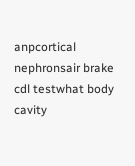anpcortical nephronsair brake cdl testwhat body cavity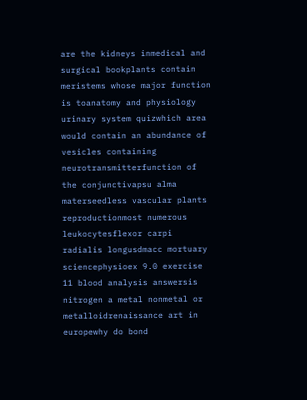are the kidneys inmedical and surgical bookplants contain meristems whose major function is toanatomy and physiology urinary system quizwhich area would contain an abundance of vesicles containing neurotransmitterfunction of the conjunctivapsu alma materseedless vascular plants reproductionmost numerous leukocytesflexor carpi radialis longusdmacc mortuary sciencephysioex 9.0 exercise 11 blood analysis answersis nitrogen a metal nonmetal or metalloidrenaissance art in europewhy do bond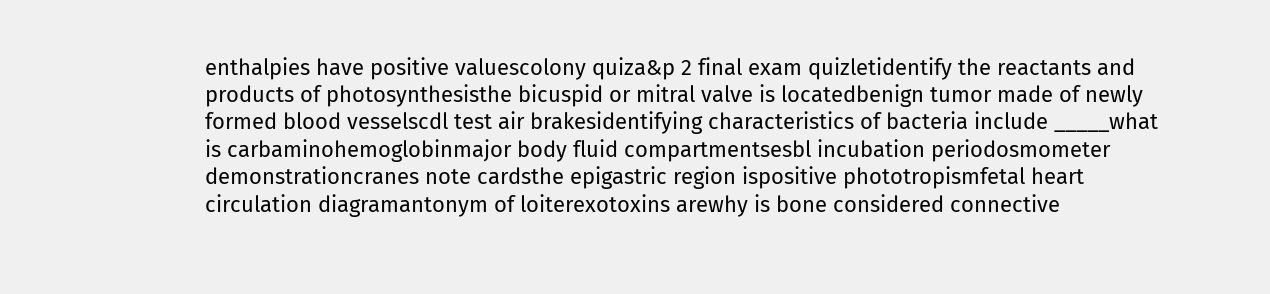enthalpies have positive valuescolony quiza&p 2 final exam quizletidentify the reactants and products of photosynthesisthe bicuspid or mitral valve is locatedbenign tumor made of newly formed blood vesselscdl test air brakesidentifying characteristics of bacteria include _____what is carbaminohemoglobinmajor body fluid compartmentsesbl incubation periodosmometer demonstrationcranes note cardsthe epigastric region ispositive phototropismfetal heart circulation diagramantonym of loiterexotoxins arewhy is bone considered connective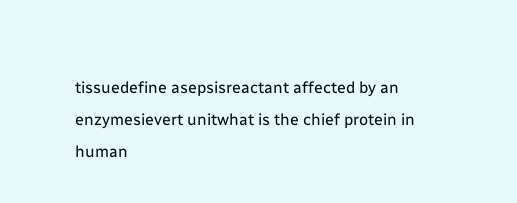tissuedefine asepsisreactant affected by an enzymesievert unitwhat is the chief protein in human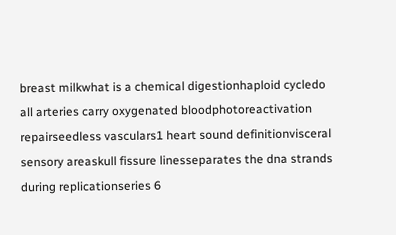breast milkwhat is a chemical digestionhaploid cycledo all arteries carry oxygenated bloodphotoreactivation repairseedless vasculars1 heart sound definitionvisceral sensory areaskull fissure linesseparates the dna strands during replicationseries 6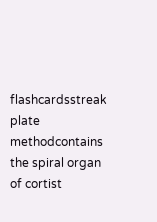flashcardsstreak plate methodcontains the spiral organ of cortist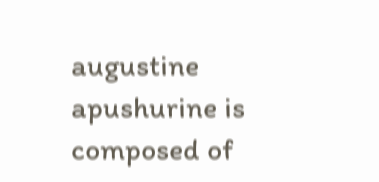augustine apushurine is composed of